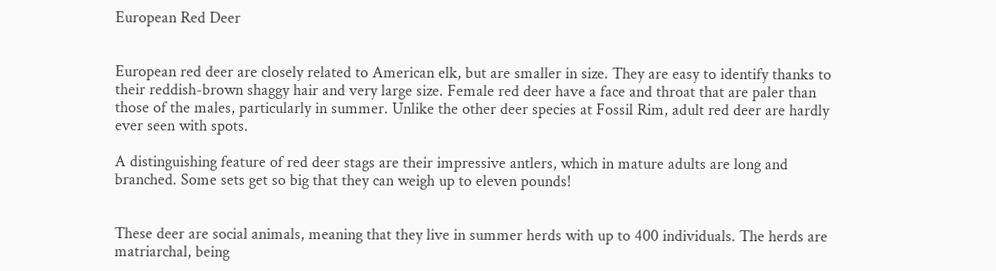European Red Deer


European red deer are closely related to American elk, but are smaller in size. They are easy to identify thanks to their reddish-brown shaggy hair and very large size. Female red deer have a face and throat that are paler than those of the males, particularly in summer. Unlike the other deer species at Fossil Rim, adult red deer are hardly ever seen with spots.

A distinguishing feature of red deer stags are their impressive antlers, which in mature adults are long and branched. Some sets get so big that they can weigh up to eleven pounds!


These deer are social animals, meaning that they live in summer herds with up to 400 individuals. The herds are matriarchal, being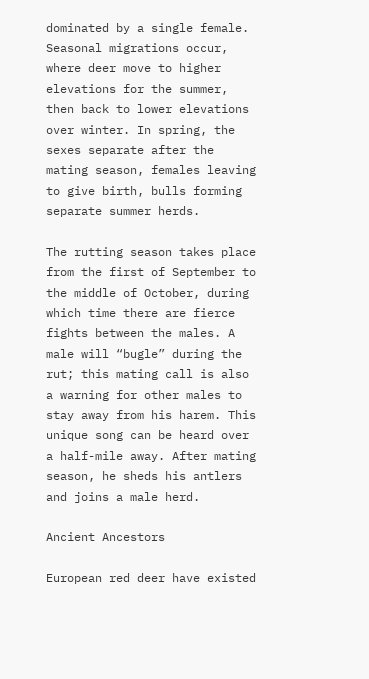dominated by a single female. Seasonal migrations occur, where deer move to higher elevations for the summer, then back to lower elevations over winter. In spring, the sexes separate after the mating season, females leaving to give birth, bulls forming separate summer herds.

The rutting season takes place from the first of September to the middle of October, during which time there are fierce fights between the males. A male will “bugle” during the rut; this mating call is also a warning for other males to stay away from his harem. This unique song can be heard over a half-mile away. After mating season, he sheds his antlers and joins a male herd.

Ancient Ancestors

European red deer have existed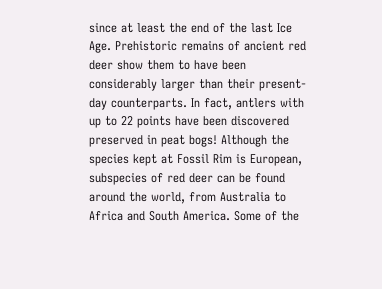since at least the end of the last Ice Age. Prehistoric remains of ancient red deer show them to have been considerably larger than their present-day counterparts. In fact, antlers with up to 22 points have been discovered preserved in peat bogs! Although the species kept at Fossil Rim is European, subspecies of red deer can be found around the world, from Australia to Africa and South America. Some of the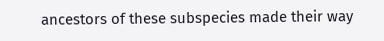ancestors of these subspecies made their way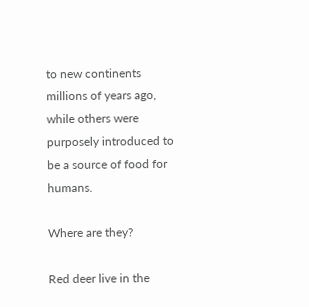to new continents millions of years ago, while others were purposely introduced to be a source of food for humans.

Where are they?

Red deer live in the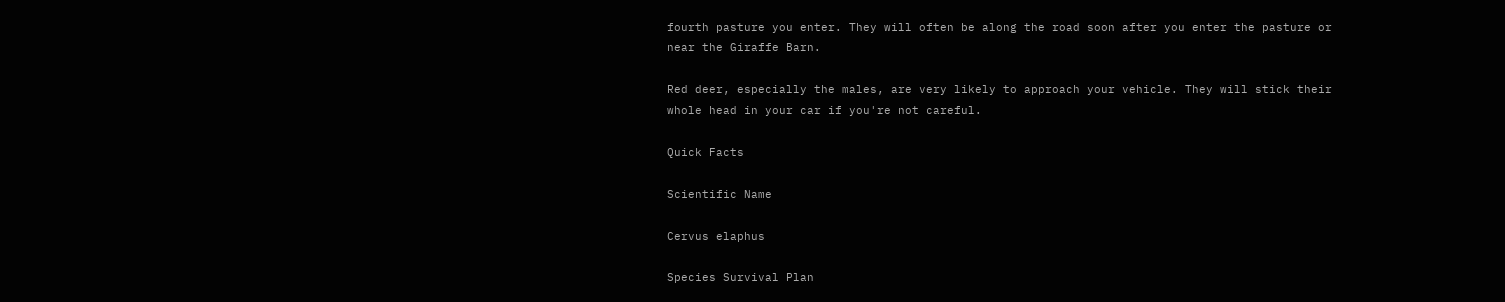fourth pasture you enter. They will often be along the road soon after you enter the pasture or near the Giraffe Barn.

Red deer, especially the males, are very likely to approach your vehicle. They will stick their whole head in your car if you're not careful.

Quick Facts

Scientific Name

Cervus elaphus

Species Survival Plan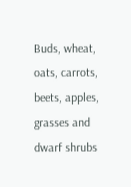Buds, wheat, oats, carrots, beets, apples, grasses and dwarf shrubs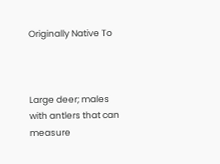Originally Native To



Large deer; males with antlers that can measure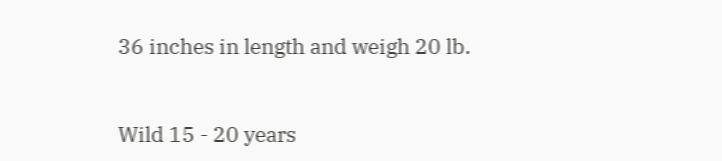36 inches in length and weigh 20 lb.


Wild 15 - 20 years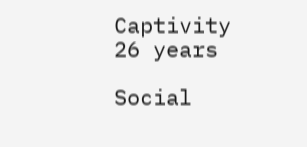Captivity 26 years

Social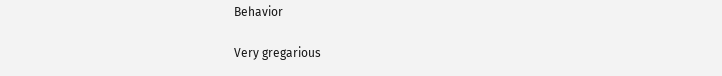Behavior

Very gregarious